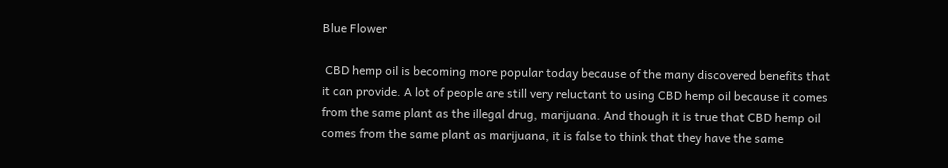Blue Flower

 CBD hemp oil is becoming more popular today because of the many discovered benefits that it can provide. A lot of people are still very reluctant to using CBD hemp oil because it comes from the same plant as the illegal drug, marijuana. And though it is true that CBD hemp oil comes from the same plant as marijuana, it is false to think that they have the same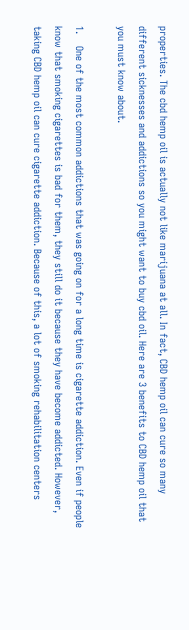properties. The cbd hemp oil is actually not like marijuana at all. In fact, CBD hemp oil can cure so many different sicknesses and addictions so you might want to buy cbd oil. Here are 3 benefits to CBD hemp oil that you must know about.

1.    One of the most common addictions that was going on for a long time is cigarette addiction. Even if people know that smoking cigarettes is bad for them, they still do it because they have become addicted. However, taking CBD hemp oil can cure cigarette addiction. Because of this, a lot of smoking rehabilitation centers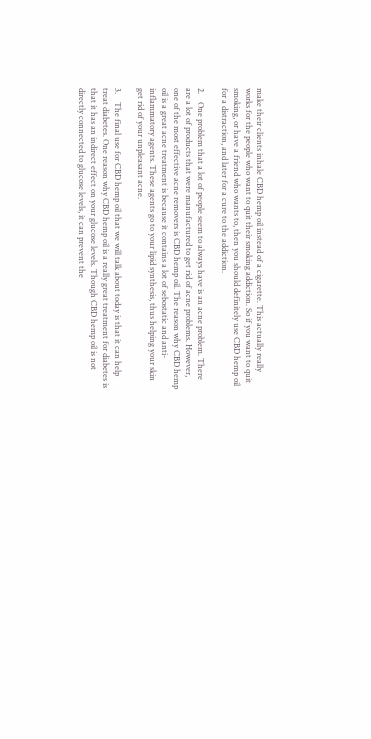make their clients inhale CBD hemp oil instead of a cigarette. This actually really works for the people who want to quit their smoking addiction. So if you want to quit smoking, or have a friend who wants to, then you should definitely use CBD hemp oil for a distraction, and later for a cure to the addiction.

2.    One problem that a lot of people seem to always have is an acne problem. There are a lot of products that were manufactured to get rid of acne problems. However, one of the most effective acne removers is CBD hemp oil. The reason why CBD hemp oil is a great acne treatment is because it contains a lot of sebostatic and anti-inflammatory agents. These agents go to your lipid synthesis, thus helping your skin get rid of your unpleasant acne.

3.    The final use for CBD hemp oil that we will talk about today is that it can help treat diabetes. One reason why CBD hemp oil is a really great treatment for diabetes is that it has an indirect effect on your glucose levels. Though CBD hemp oil is not directly connected to glucose levels, it can prevent the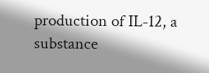production of IL-12, a substance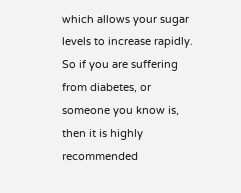which allows your sugar levels to increase rapidly. So if you are suffering from diabetes, or someone you know is, then it is highly recommended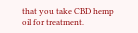that you take CBD hemp oil for treatment.